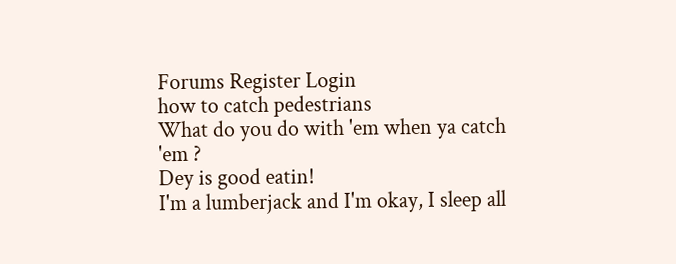Forums Register Login
how to catch pedestrians
What do you do with 'em when ya catch 'em ?
Dey is good eatin!
I'm a lumberjack and I'm okay, I sleep all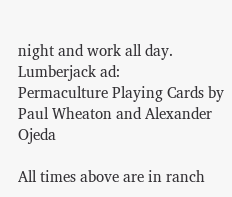night and work all day. Lumberjack ad:
Permaculture Playing Cards by Paul Wheaton and Alexander Ojeda

All times above are in ranch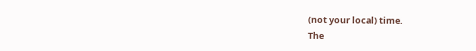(not your local) time.
The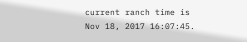current ranch time is
Nov 18, 2017 16:07:45.